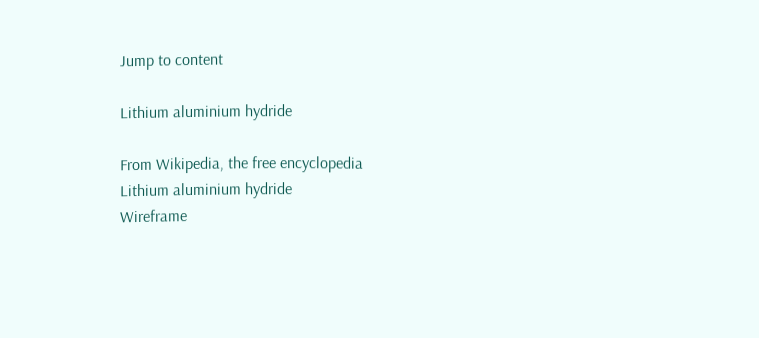Jump to content

Lithium aluminium hydride

From Wikipedia, the free encyclopedia
Lithium aluminium hydride
Wireframe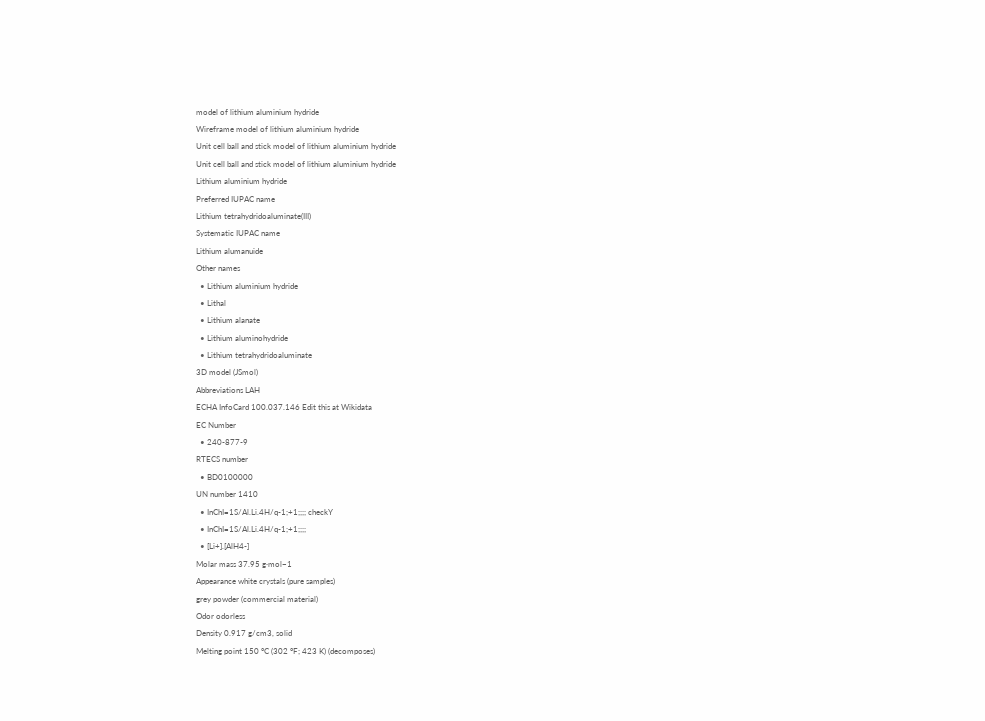model of lithium aluminium hydride
Wireframe model of lithium aluminium hydride
Unit cell ball and stick model of lithium aluminium hydride
Unit cell ball and stick model of lithium aluminium hydride
Lithium aluminium hydride
Preferred IUPAC name
Lithium tetrahydridoaluminate(III)
Systematic IUPAC name
Lithium alumanuide
Other names
  • Lithium aluminium hydride
  • Lithal
  • Lithium alanate
  • Lithium aluminohydride
  • Lithium tetrahydridoaluminate
3D model (JSmol)
Abbreviations LAH
ECHA InfoCard 100.037.146 Edit this at Wikidata
EC Number
  • 240-877-9
RTECS number
  • BD0100000
UN number 1410
  • InChI=1S/Al.Li.4H/q-1;+1;;;; checkY
  • InChI=1S/Al.Li.4H/q-1;+1;;;;
  • [Li+].[AlH4-]
Molar mass 37.95 g·mol−1
Appearance white crystals (pure samples)
grey powder (commercial material)
Odor odorless
Density 0.917 g/cm3, solid
Melting point 150 °C (302 °F; 423 K) (decomposes)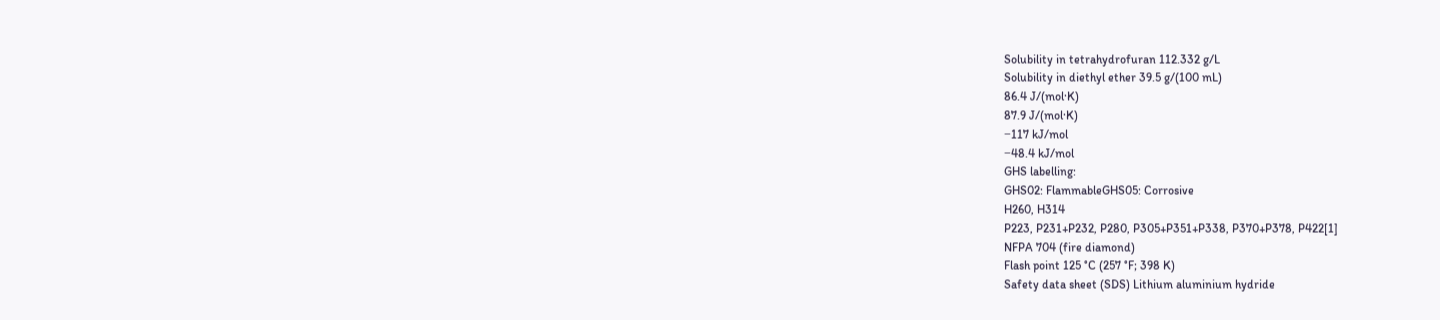Solubility in tetrahydrofuran 112.332 g/L
Solubility in diethyl ether 39.5 g/(100 mL)
86.4 J/(mol·K)
87.9 J/(mol·K)
−117 kJ/mol
−48.4 kJ/mol
GHS labelling:
GHS02: FlammableGHS05: Corrosive
H260, H314
P223, P231+P232, P280, P305+P351+P338, P370+P378, P422[1]
NFPA 704 (fire diamond)
Flash point 125 °C (257 °F; 398 K)
Safety data sheet (SDS) Lithium aluminium hydride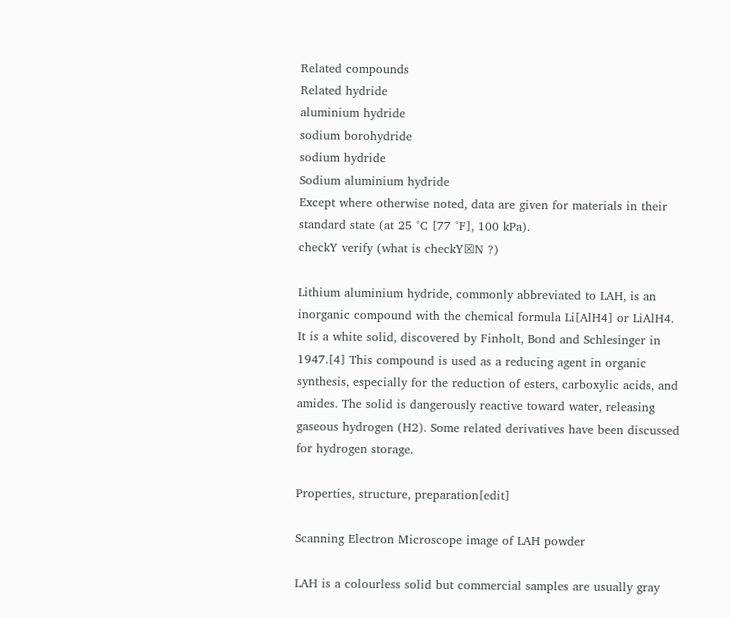Related compounds
Related hydride
aluminium hydride
sodium borohydride
sodium hydride
Sodium aluminium hydride
Except where otherwise noted, data are given for materials in their standard state (at 25 °C [77 °F], 100 kPa).
checkY verify (what is checkY☒N ?)

Lithium aluminium hydride, commonly abbreviated to LAH, is an inorganic compound with the chemical formula Li[AlH4] or LiAlH4. It is a white solid, discovered by Finholt, Bond and Schlesinger in 1947.[4] This compound is used as a reducing agent in organic synthesis, especially for the reduction of esters, carboxylic acids, and amides. The solid is dangerously reactive toward water, releasing gaseous hydrogen (H2). Some related derivatives have been discussed for hydrogen storage.

Properties, structure, preparation[edit]

Scanning Electron Microscope image of LAH powder

LAH is a colourless solid but commercial samples are usually gray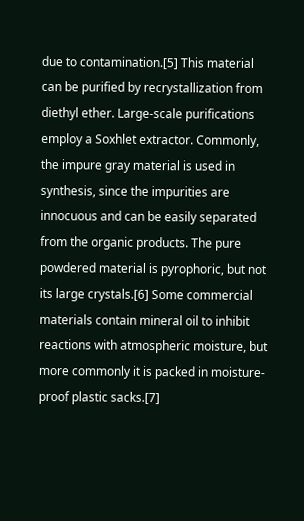due to contamination.[5] This material can be purified by recrystallization from diethyl ether. Large-scale purifications employ a Soxhlet extractor. Commonly, the impure gray material is used in synthesis, since the impurities are innocuous and can be easily separated from the organic products. The pure powdered material is pyrophoric, but not its large crystals.[6] Some commercial materials contain mineral oil to inhibit reactions with atmospheric moisture, but more commonly it is packed in moisture-proof plastic sacks.[7]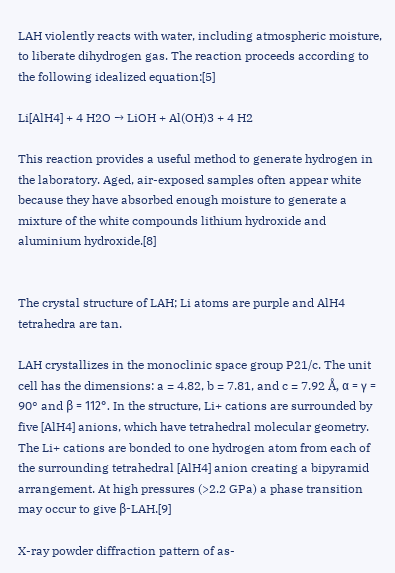LAH violently reacts with water, including atmospheric moisture, to liberate dihydrogen gas. The reaction proceeds according to the following idealized equation:[5]

Li[AlH4] + 4 H2O → LiOH + Al(OH)3 + 4 H2

This reaction provides a useful method to generate hydrogen in the laboratory. Aged, air-exposed samples often appear white because they have absorbed enough moisture to generate a mixture of the white compounds lithium hydroxide and aluminium hydroxide.[8]


The crystal structure of LAH; Li atoms are purple and AlH4 tetrahedra are tan.

LAH crystallizes in the monoclinic space group P21/c. The unit cell has the dimensions: a = 4.82, b = 7.81, and c = 7.92 Å, α = γ = 90° and β = 112°. In the structure, Li+ cations are surrounded by five [AlH4] anions, which have tetrahedral molecular geometry. The Li+ cations are bonded to one hydrogen atom from each of the surrounding tetrahedral [AlH4] anion creating a bipyramid arrangement. At high pressures (>2.2 GPa) a phase transition may occur to give β-LAH.[9]

X-ray powder diffraction pattern of as-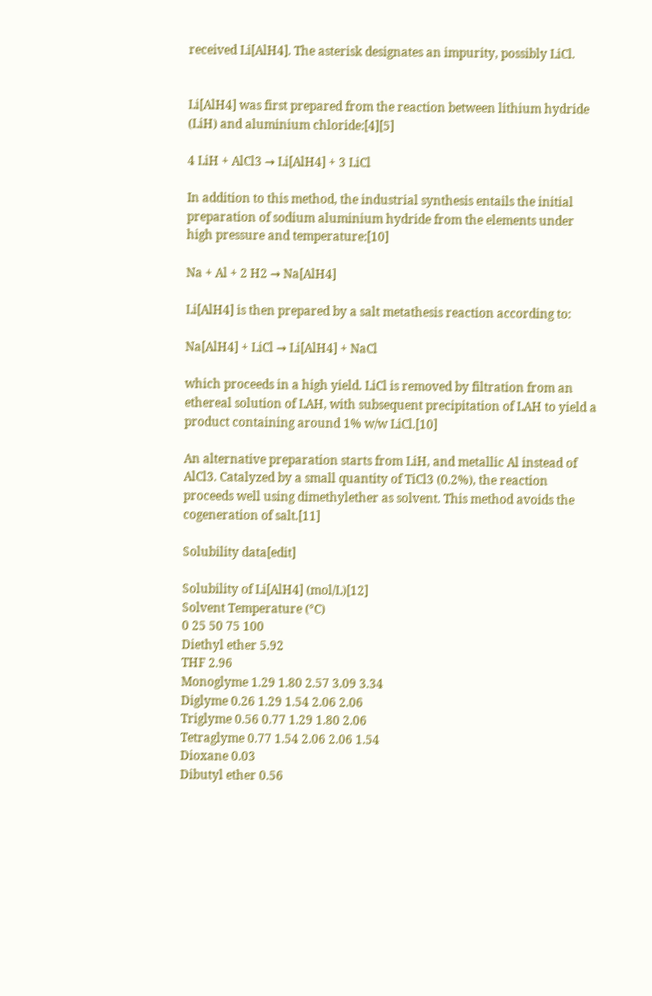received Li[AlH4]. The asterisk designates an impurity, possibly LiCl.


Li[AlH4] was first prepared from the reaction between lithium hydride (LiH) and aluminium chloride:[4][5]

4 LiH + AlCl3 → Li[AlH4] + 3 LiCl

In addition to this method, the industrial synthesis entails the initial preparation of sodium aluminium hydride from the elements under high pressure and temperature:[10]

Na + Al + 2 H2 → Na[AlH4]

Li[AlH4] is then prepared by a salt metathesis reaction according to:

Na[AlH4] + LiCl → Li[AlH4] + NaCl

which proceeds in a high yield. LiCl is removed by filtration from an ethereal solution of LAH, with subsequent precipitation of LAH to yield a product containing around 1% w/w LiCl.[10]

An alternative preparation starts from LiH, and metallic Al instead of AlCl3. Catalyzed by a small quantity of TiCl3 (0.2%), the reaction proceeds well using dimethylether as solvent. This method avoids the cogeneration of salt.[11]

Solubility data[edit]

Solubility of Li[AlH4] (mol/L)[12]
Solvent Temperature (°C)
0 25 50 75 100
Diethyl ether 5.92
THF 2.96
Monoglyme 1.29 1.80 2.57 3.09 3.34
Diglyme 0.26 1.29 1.54 2.06 2.06
Triglyme 0.56 0.77 1.29 1.80 2.06
Tetraglyme 0.77 1.54 2.06 2.06 1.54
Dioxane 0.03
Dibutyl ether 0.56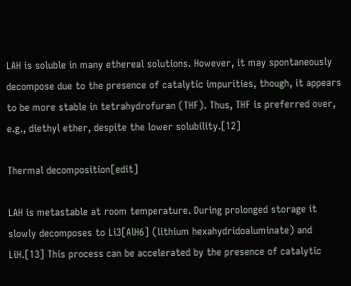LAH is soluble in many ethereal solutions. However, it may spontaneously decompose due to the presence of catalytic impurities, though, it appears to be more stable in tetrahydrofuran (THF). Thus, THF is preferred over, e.g., diethyl ether, despite the lower solubility.[12]

Thermal decomposition[edit]

LAH is metastable at room temperature. During prolonged storage it slowly decomposes to Li3[AlH6] (lithium hexahydridoaluminate) and LiH.[13] This process can be accelerated by the presence of catalytic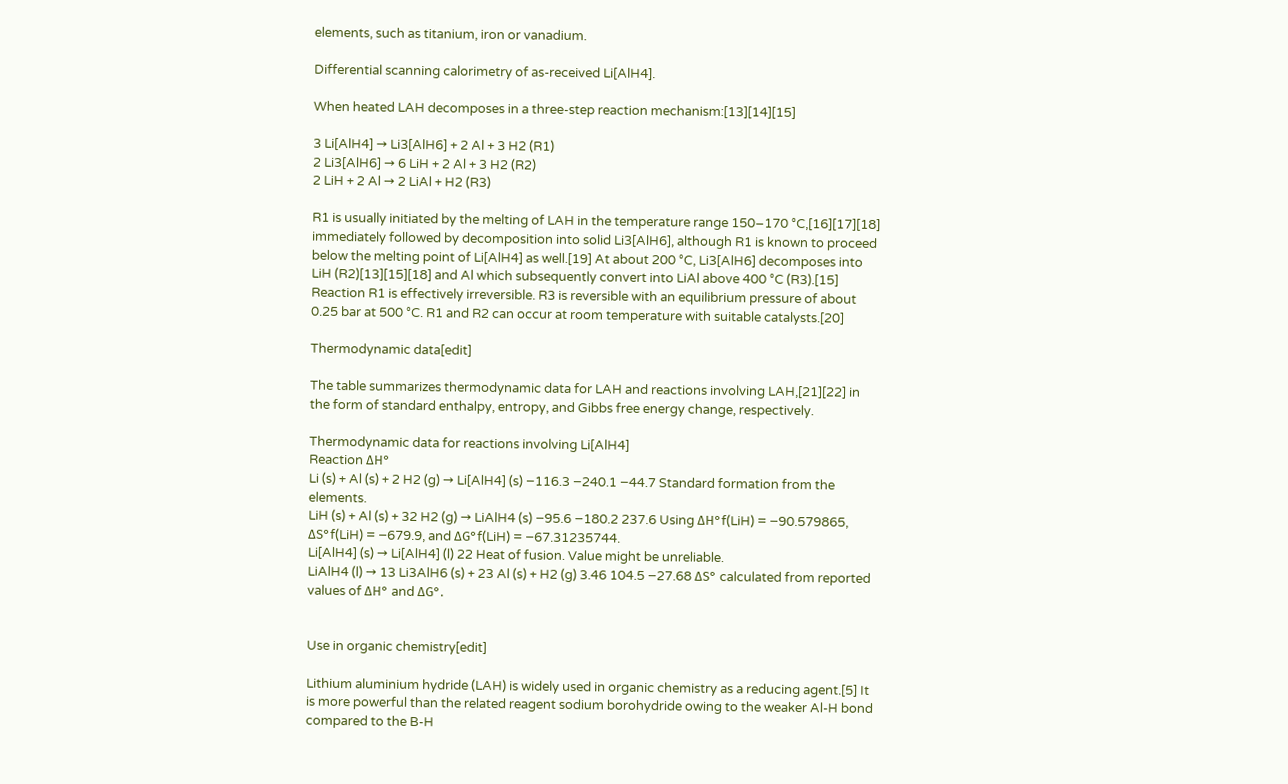elements, such as titanium, iron or vanadium.

Differential scanning calorimetry of as-received Li[AlH4].

When heated LAH decomposes in a three-step reaction mechanism:[13][14][15]

3 Li[AlH4] → Li3[AlH6] + 2 Al + 3 H2 (R1)
2 Li3[AlH6] → 6 LiH + 2 Al + 3 H2 (R2)
2 LiH + 2 Al → 2 LiAl + H2 (R3)

R1 is usually initiated by the melting of LAH in the temperature range 150–170 °C,[16][17][18] immediately followed by decomposition into solid Li3[AlH6], although R1 is known to proceed below the melting point of Li[AlH4] as well.[19] At about 200 °C, Li3[AlH6] decomposes into LiH (R2)[13][15][18] and Al which subsequently convert into LiAl above 400 °C (R3).[15] Reaction R1 is effectively irreversible. R3 is reversible with an equilibrium pressure of about 0.25 bar at 500 °C. R1 and R2 can occur at room temperature with suitable catalysts.[20]

Thermodynamic data[edit]

The table summarizes thermodynamic data for LAH and reactions involving LAH,[21][22] in the form of standard enthalpy, entropy, and Gibbs free energy change, respectively.

Thermodynamic data for reactions involving Li[AlH4]
Reaction ΔH°
Li (s) + Al (s) + 2 H2 (g) → Li[AlH4] (s) −116.3 −240.1 −44.7 Standard formation from the elements.
LiH (s) + Al (s) + 32 H2 (g) → LiAlH4 (s) −95.6 −180.2 237.6 Using ΔH°f(LiH) = −90.579865, ΔS°f(LiH) = −679.9, and ΔG°f(LiH) = −67.31235744.
Li[AlH4] (s) → Li[AlH4] (l) 22 Heat of fusion. Value might be unreliable.
LiAlH4 (l) → 13 Li3AlH6 (s) + 23 Al (s) + H2 (g) 3.46 104.5 −27.68 ΔS° calculated from reported values of ΔH° and ΔG°.


Use in organic chemistry[edit]

Lithium aluminium hydride (LAH) is widely used in organic chemistry as a reducing agent.[5] It is more powerful than the related reagent sodium borohydride owing to the weaker Al-H bond compared to the B-H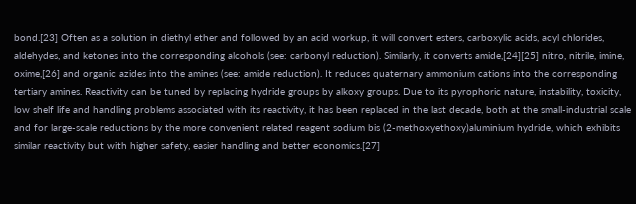bond.[23] Often as a solution in diethyl ether and followed by an acid workup, it will convert esters, carboxylic acids, acyl chlorides, aldehydes, and ketones into the corresponding alcohols (see: carbonyl reduction). Similarly, it converts amide,[24][25] nitro, nitrile, imine, oxime,[26] and organic azides into the amines (see: amide reduction). It reduces quaternary ammonium cations into the corresponding tertiary amines. Reactivity can be tuned by replacing hydride groups by alkoxy groups. Due to its pyrophoric nature, instability, toxicity, low shelf life and handling problems associated with its reactivity, it has been replaced in the last decade, both at the small-industrial scale and for large-scale reductions by the more convenient related reagent sodium bis (2-methoxyethoxy)aluminium hydride, which exhibits similar reactivity but with higher safety, easier handling and better economics.[27]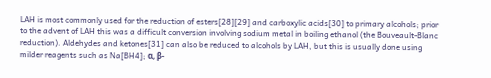LAH is most commonly used for the reduction of esters[28][29] and carboxylic acids[30] to primary alcohols; prior to the advent of LAH this was a difficult conversion involving sodium metal in boiling ethanol (the Bouveault-Blanc reduction). Aldehydes and ketones[31] can also be reduced to alcohols by LAH, but this is usually done using milder reagents such as Na[BH4]; α, β-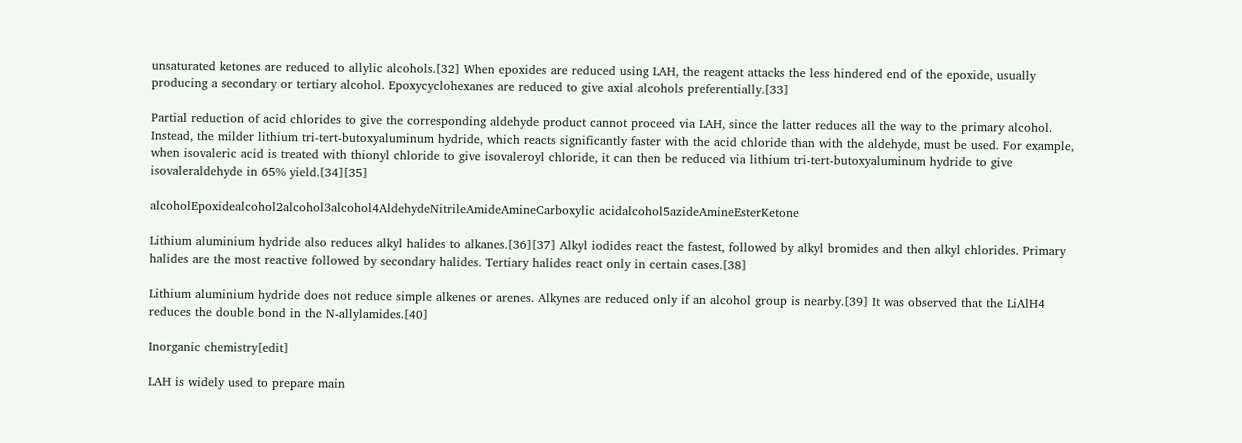unsaturated ketones are reduced to allylic alcohols.[32] When epoxides are reduced using LAH, the reagent attacks the less hindered end of the epoxide, usually producing a secondary or tertiary alcohol. Epoxycyclohexanes are reduced to give axial alcohols preferentially.[33]

Partial reduction of acid chlorides to give the corresponding aldehyde product cannot proceed via LAH, since the latter reduces all the way to the primary alcohol. Instead, the milder lithium tri-tert-butoxyaluminum hydride, which reacts significantly faster with the acid chloride than with the aldehyde, must be used. For example, when isovaleric acid is treated with thionyl chloride to give isovaleroyl chloride, it can then be reduced via lithium tri-tert-butoxyaluminum hydride to give isovaleraldehyde in 65% yield.[34][35]

alcoholEpoxidealcohol2alcohol3alcohol4AldehydeNitrileAmideAmineCarboxylic acidalcohol5azideAmineEsterKetone

Lithium aluminium hydride also reduces alkyl halides to alkanes.[36][37] Alkyl iodides react the fastest, followed by alkyl bromides and then alkyl chlorides. Primary halides are the most reactive followed by secondary halides. Tertiary halides react only in certain cases.[38]

Lithium aluminium hydride does not reduce simple alkenes or arenes. Alkynes are reduced only if an alcohol group is nearby.[39] It was observed that the LiAlH4 reduces the double bond in the N-allylamides.[40]

Inorganic chemistry[edit]

LAH is widely used to prepare main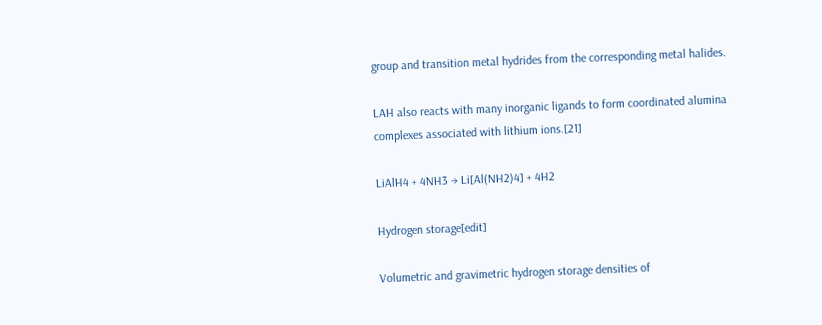group and transition metal hydrides from the corresponding metal halides.

LAH also reacts with many inorganic ligands to form coordinated alumina complexes associated with lithium ions.[21]

LiAlH4 + 4NH3 → Li[Al(NH2)4] + 4H2

Hydrogen storage[edit]

Volumetric and gravimetric hydrogen storage densities of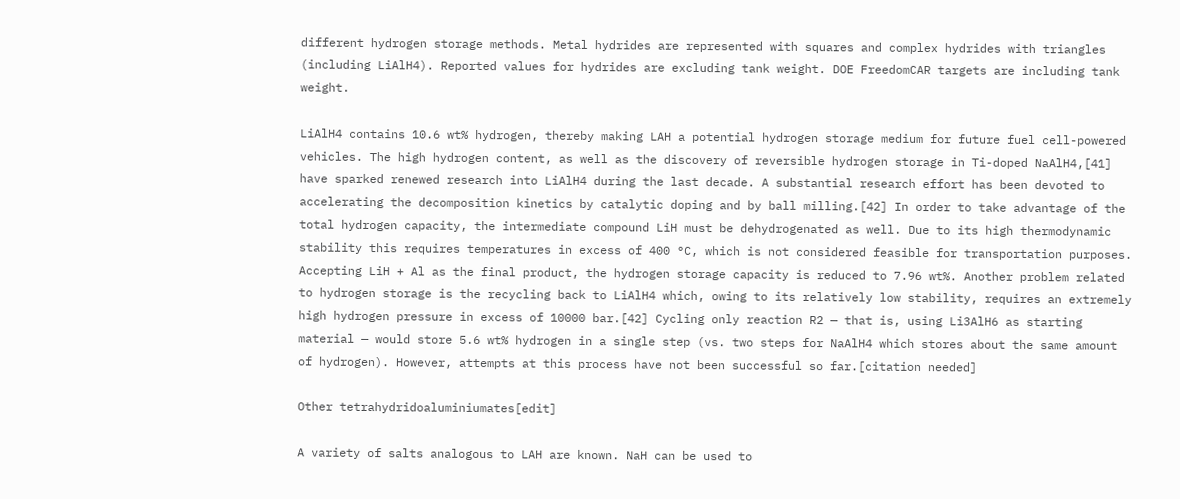different hydrogen storage methods. Metal hydrides are represented with squares and complex hydrides with triangles (including LiAlH4). Reported values for hydrides are excluding tank weight. DOE FreedomCAR targets are including tank weight.

LiAlH4 contains 10.6 wt% hydrogen, thereby making LAH a potential hydrogen storage medium for future fuel cell-powered vehicles. The high hydrogen content, as well as the discovery of reversible hydrogen storage in Ti-doped NaAlH4,[41] have sparked renewed research into LiAlH4 during the last decade. A substantial research effort has been devoted to accelerating the decomposition kinetics by catalytic doping and by ball milling.[42] In order to take advantage of the total hydrogen capacity, the intermediate compound LiH must be dehydrogenated as well. Due to its high thermodynamic stability this requires temperatures in excess of 400 °C, which is not considered feasible for transportation purposes. Accepting LiH + Al as the final product, the hydrogen storage capacity is reduced to 7.96 wt%. Another problem related to hydrogen storage is the recycling back to LiAlH4 which, owing to its relatively low stability, requires an extremely high hydrogen pressure in excess of 10000 bar.[42] Cycling only reaction R2 — that is, using Li3AlH6 as starting material — would store 5.6 wt% hydrogen in a single step (vs. two steps for NaAlH4 which stores about the same amount of hydrogen). However, attempts at this process have not been successful so far.[citation needed]

Other tetrahydridoaluminiumates[edit]

A variety of salts analogous to LAH are known. NaH can be used to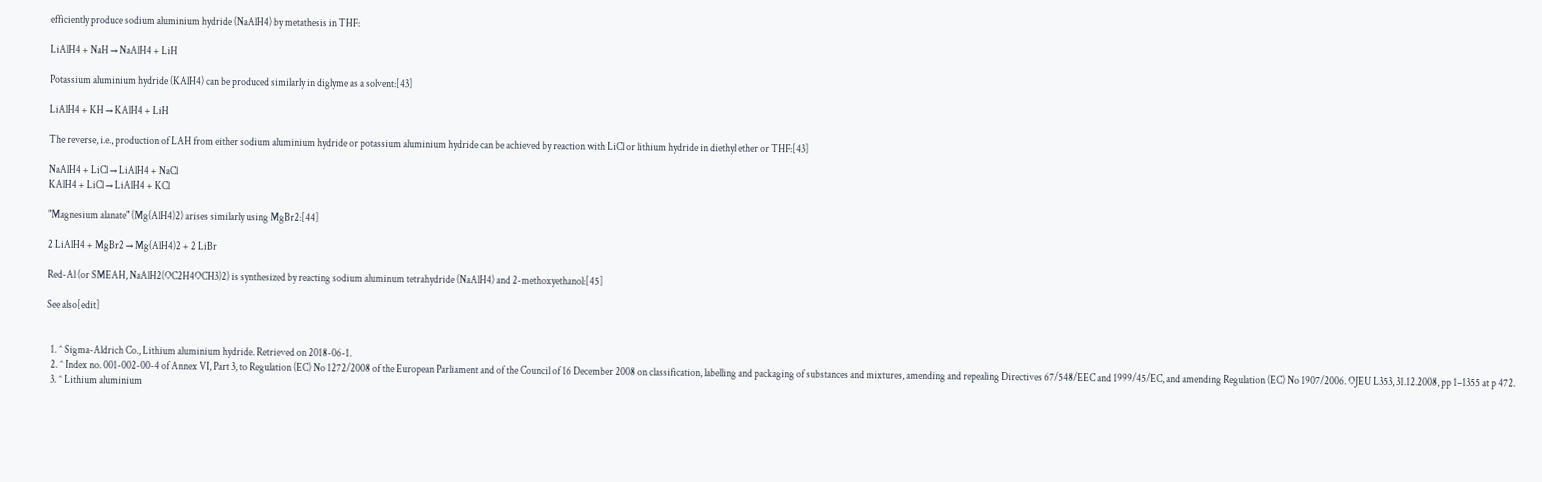efficiently produce sodium aluminium hydride (NaAlH4) by metathesis in THF:

LiAlH4 + NaH → NaAlH4 + LiH

Potassium aluminium hydride (KAlH4) can be produced similarly in diglyme as a solvent:[43]

LiAlH4 + KH → KAlH4 + LiH

The reverse, i.e., production of LAH from either sodium aluminium hydride or potassium aluminium hydride can be achieved by reaction with LiCl or lithium hydride in diethyl ether or THF:[43]

NaAlH4 + LiCl → LiAlH4 + NaCl
KAlH4 + LiCl → LiAlH4 + KCl

"Magnesium alanate" (Mg(AlH4)2) arises similarly using MgBr2:[44]

2 LiAlH4 + MgBr2 → Mg(AlH4)2 + 2 LiBr

Red-Al (or SMEAH, NaAlH2(OC2H4OCH3)2) is synthesized by reacting sodium aluminum tetrahydride (NaAlH4) and 2-methoxyethanol:[45]

See also[edit]


  1. ^ Sigma-Aldrich Co., Lithium aluminium hydride. Retrieved on 2018-06-1.
  2. ^ Index no. 001-002-00-4 of Annex VI, Part 3, to Regulation (EC) No 1272/2008 of the European Parliament and of the Council of 16 December 2008 on classification, labelling and packaging of substances and mixtures, amending and repealing Directives 67/548/EEC and 1999/45/EC, and amending Regulation (EC) No 1907/2006. OJEU L353, 31.12.2008, pp 1–1355 at p 472.
  3. ^ Lithium aluminium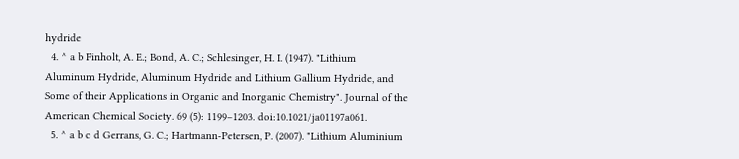hydride
  4. ^ a b Finholt, A. E.; Bond, A. C.; Schlesinger, H. I. (1947). "Lithium Aluminum Hydride, Aluminum Hydride and Lithium Gallium Hydride, and Some of their Applications in Organic and Inorganic Chemistry". Journal of the American Chemical Society. 69 (5): 1199–1203. doi:10.1021/ja01197a061.
  5. ^ a b c d Gerrans, G. C.; Hartmann-Petersen, P. (2007). "Lithium Aluminium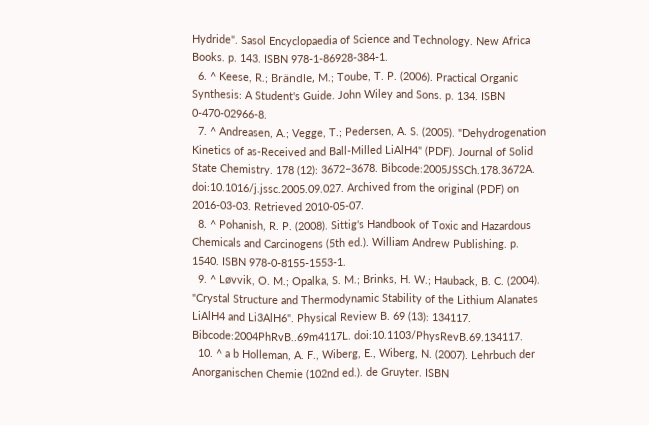Hydride". Sasol Encyclopaedia of Science and Technology. New Africa Books. p. 143. ISBN 978-1-86928-384-1.
  6. ^ Keese, R.; Brändle, M.; Toube, T. P. (2006). Practical Organic Synthesis: A Student's Guide. John Wiley and Sons. p. 134. ISBN 0-470-02966-8.
  7. ^ Andreasen, A.; Vegge, T.; Pedersen, A. S. (2005). "Dehydrogenation Kinetics of as-Received and Ball-Milled LiAlH4" (PDF). Journal of Solid State Chemistry. 178 (12): 3672–3678. Bibcode:2005JSSCh.178.3672A. doi:10.1016/j.jssc.2005.09.027. Archived from the original (PDF) on 2016-03-03. Retrieved 2010-05-07.
  8. ^ Pohanish, R. P. (2008). Sittig's Handbook of Toxic and Hazardous Chemicals and Carcinogens (5th ed.). William Andrew Publishing. p. 1540. ISBN 978-0-8155-1553-1.
  9. ^ Løvvik, O. M.; Opalka, S. M.; Brinks, H. W.; Hauback, B. C. (2004). "Crystal Structure and Thermodynamic Stability of the Lithium Alanates LiAlH4 and Li3AlH6". Physical Review B. 69 (13): 134117. Bibcode:2004PhRvB..69m4117L. doi:10.1103/PhysRevB.69.134117.
  10. ^ a b Holleman, A. F., Wiberg, E., Wiberg, N. (2007). Lehrbuch der Anorganischen Chemie (102nd ed.). de Gruyter. ISBN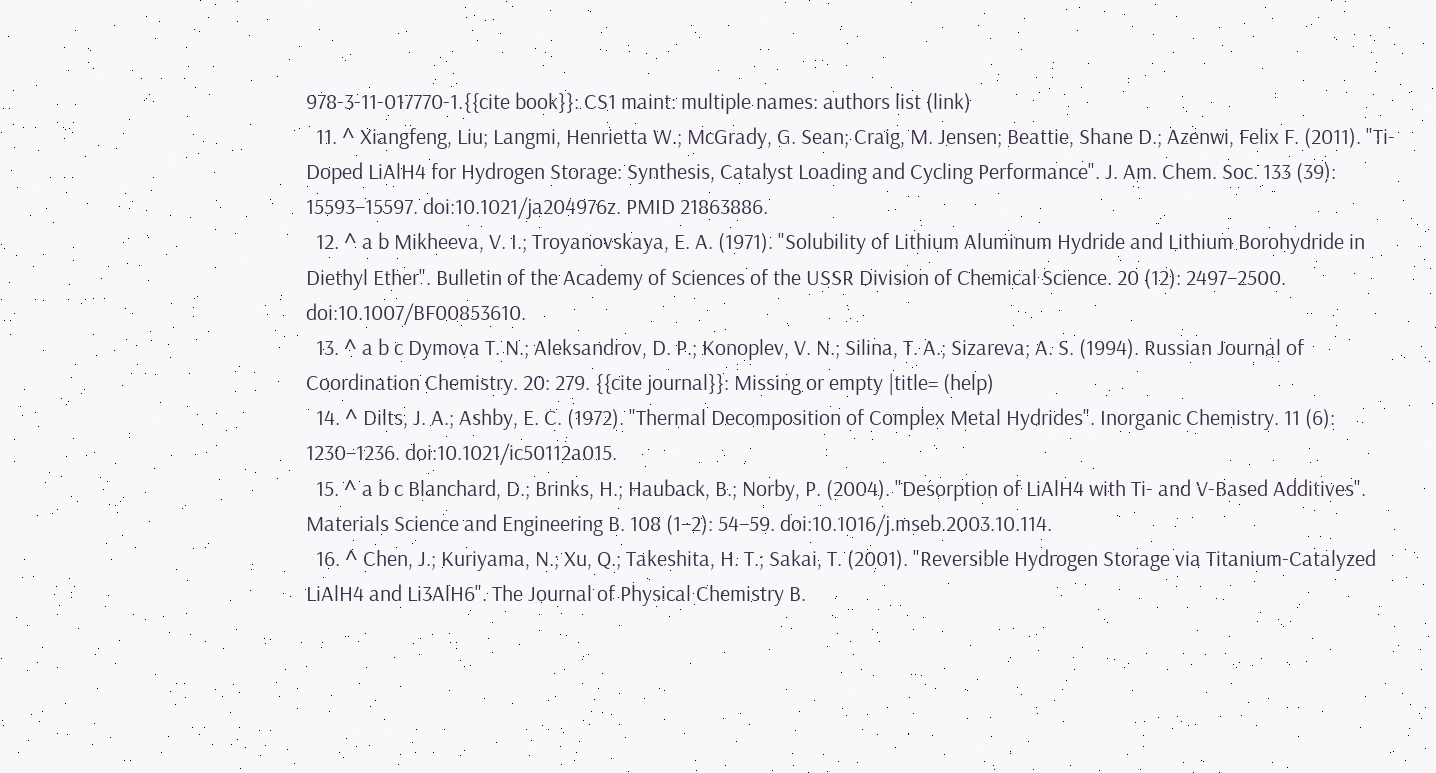978-3-11-017770-1.{{cite book}}: CS1 maint: multiple names: authors list (link)
  11. ^ Xiangfeng, Liu; Langmi, Henrietta W.; McGrady, G. Sean; Craig, M. Jensen; Beattie, Shane D.; Azenwi, Felix F. (2011). "Ti-Doped LiAlH4 for Hydrogen Storage: Synthesis, Catalyst Loading and Cycling Performance". J. Am. Chem. Soc. 133 (39): 15593–15597. doi:10.1021/ja204976z. PMID 21863886.
  12. ^ a b Mikheeva, V. I.; Troyanovskaya, E. A. (1971). "Solubility of Lithium Aluminum Hydride and Lithium Borohydride in Diethyl Ether". Bulletin of the Academy of Sciences of the USSR Division of Chemical Science. 20 (12): 2497–2500. doi:10.1007/BF00853610.
  13. ^ a b c Dymova T. N.; Aleksandrov, D. P.; Konoplev, V. N.; Silina, T. A.; Sizareva; A. S. (1994). Russian Journal of Coordination Chemistry. 20: 279. {{cite journal}}: Missing or empty |title= (help)
  14. ^ Dilts, J. A.; Ashby, E. C. (1972). "Thermal Decomposition of Complex Metal Hydrides". Inorganic Chemistry. 11 (6): 1230–1236. doi:10.1021/ic50112a015.
  15. ^ a b c Blanchard, D.; Brinks, H.; Hauback, B.; Norby, P. (2004). "Desorption of LiAlH4 with Ti- and V-Based Additives". Materials Science and Engineering B. 108 (1–2): 54–59. doi:10.1016/j.mseb.2003.10.114.
  16. ^ Chen, J.; Kuriyama, N.; Xu, Q.; Takeshita, H. T.; Sakai, T. (2001). "Reversible Hydrogen Storage via Titanium-Catalyzed LiAlH4 and Li3AlH6". The Journal of Physical Chemistry B.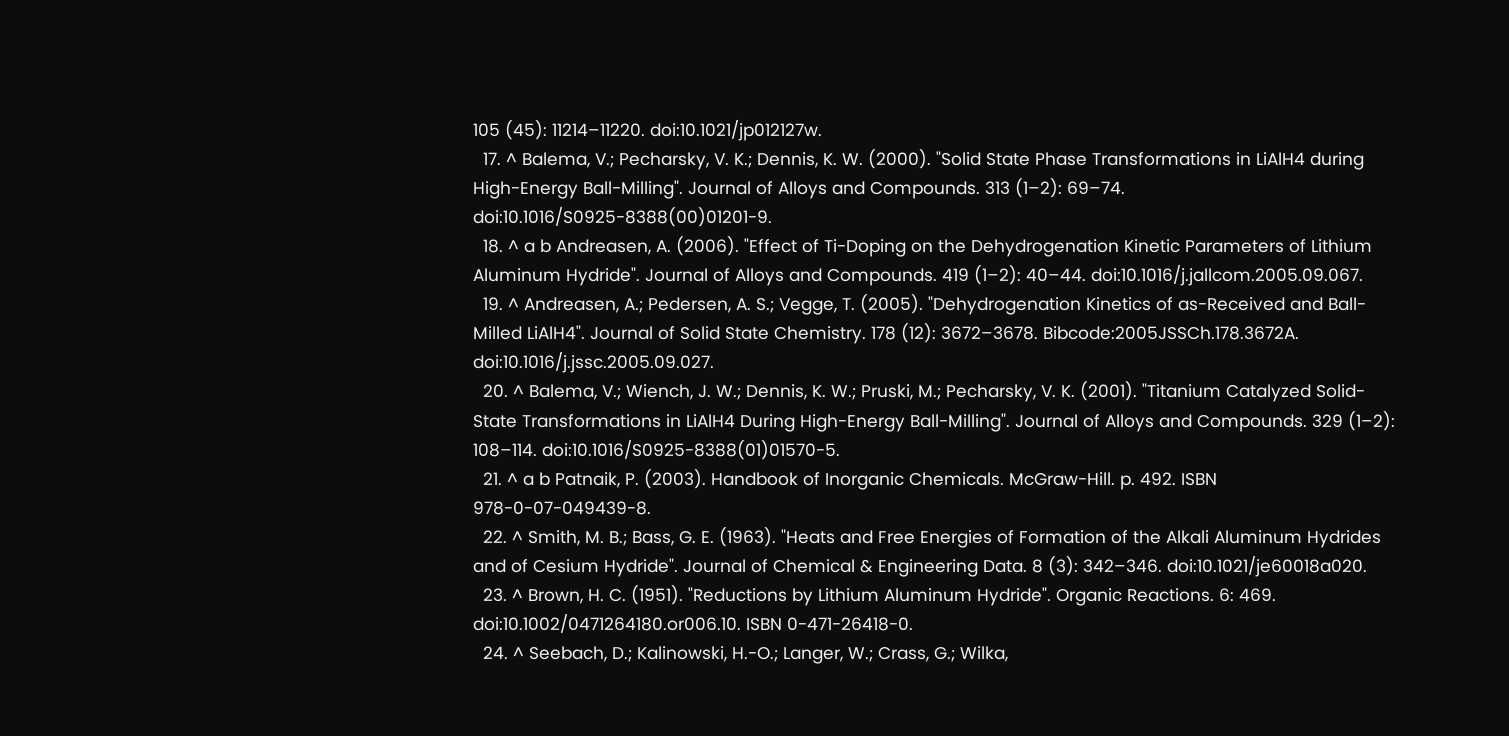105 (45): 11214–11220. doi:10.1021/jp012127w.
  17. ^ Balema, V.; Pecharsky, V. K.; Dennis, K. W. (2000). "Solid State Phase Transformations in LiAlH4 during High-Energy Ball-Milling". Journal of Alloys and Compounds. 313 (1–2): 69–74. doi:10.1016/S0925-8388(00)01201-9.
  18. ^ a b Andreasen, A. (2006). "Effect of Ti-Doping on the Dehydrogenation Kinetic Parameters of Lithium Aluminum Hydride". Journal of Alloys and Compounds. 419 (1–2): 40–44. doi:10.1016/j.jallcom.2005.09.067.
  19. ^ Andreasen, A.; Pedersen, A. S.; Vegge, T. (2005). "Dehydrogenation Kinetics of as-Received and Ball-Milled LiAlH4". Journal of Solid State Chemistry. 178 (12): 3672–3678. Bibcode:2005JSSCh.178.3672A. doi:10.1016/j.jssc.2005.09.027.
  20. ^ Balema, V.; Wiench, J. W.; Dennis, K. W.; Pruski, M.; Pecharsky, V. K. (2001). "Titanium Catalyzed Solid-State Transformations in LiAlH4 During High-Energy Ball-Milling". Journal of Alloys and Compounds. 329 (1–2): 108–114. doi:10.1016/S0925-8388(01)01570-5.
  21. ^ a b Patnaik, P. (2003). Handbook of Inorganic Chemicals. McGraw-Hill. p. 492. ISBN 978-0-07-049439-8.
  22. ^ Smith, M. B.; Bass, G. E. (1963). "Heats and Free Energies of Formation of the Alkali Aluminum Hydrides and of Cesium Hydride". Journal of Chemical & Engineering Data. 8 (3): 342–346. doi:10.1021/je60018a020.
  23. ^ Brown, H. C. (1951). "Reductions by Lithium Aluminum Hydride". Organic Reactions. 6: 469. doi:10.1002/0471264180.or006.10. ISBN 0-471-26418-0.
  24. ^ Seebach, D.; Kalinowski, H.-O.; Langer, W.; Crass, G.; Wilka,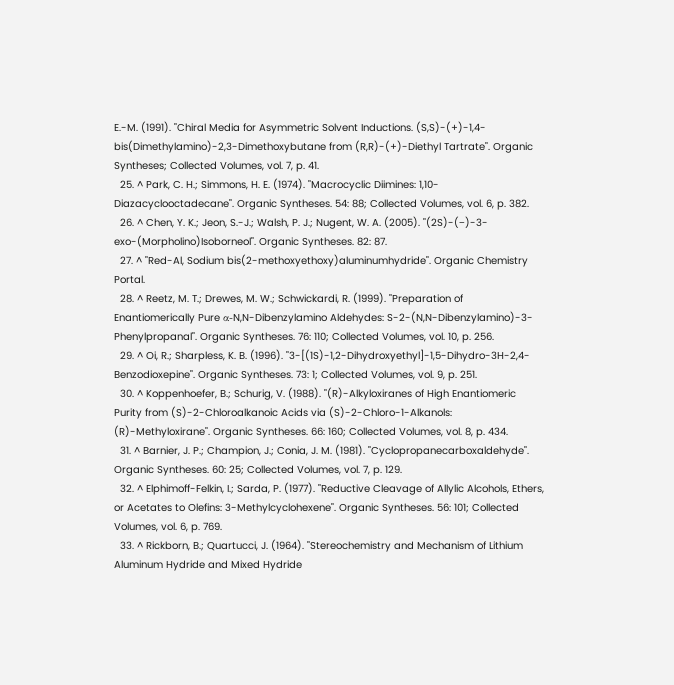E.-M. (1991). "Chiral Media for Asymmetric Solvent Inductions. (S,S)-(+)-1,4-bis(Dimethylamino)-2,3-Dimethoxybutane from (R,R)-(+)-Diethyl Tartrate". Organic Syntheses; Collected Volumes, vol. 7, p. 41.
  25. ^ Park, C. H.; Simmons, H. E. (1974). "Macrocyclic Diimines: 1,10-Diazacyclooctadecane". Organic Syntheses. 54: 88; Collected Volumes, vol. 6, p. 382.
  26. ^ Chen, Y. K.; Jeon, S.-J.; Walsh, P. J.; Nugent, W. A. (2005). "(2S)-(−)-3-exo-(Morpholino)Isoborneol". Organic Syntheses. 82: 87.
  27. ^ "Red-Al, Sodium bis(2-methoxyethoxy)aluminumhydride". Organic Chemistry Portal.
  28. ^ Reetz, M. T.; Drewes, M. W.; Schwickardi, R. (1999). "Preparation of Enantiomerically Pure α-N,N-Dibenzylamino Aldehydes: S-2-(N,N-Dibenzylamino)-3-Phenylpropanal". Organic Syntheses. 76: 110; Collected Volumes, vol. 10, p. 256.
  29. ^ Oi, R.; Sharpless, K. B. (1996). "3-[(1S)-1,2-Dihydroxyethyl]-1,5-Dihydro-3H-2,4-Benzodioxepine". Organic Syntheses. 73: 1; Collected Volumes, vol. 9, p. 251.
  30. ^ Koppenhoefer, B.; Schurig, V. (1988). "(R)-Alkyloxiranes of High Enantiomeric Purity from (S)-2-Chloroalkanoic Acids via (S)-2-Chloro-1-Alkanols: (R)-Methyloxirane". Organic Syntheses. 66: 160; Collected Volumes, vol. 8, p. 434.
  31. ^ Barnier, J. P.; Champion, J.; Conia, J. M. (1981). "Cyclopropanecarboxaldehyde". Organic Syntheses. 60: 25; Collected Volumes, vol. 7, p. 129.
  32. ^ Elphimoff-Felkin, I.; Sarda, P. (1977). "Reductive Cleavage of Allylic Alcohols, Ethers, or Acetates to Olefins: 3-Methylcyclohexene". Organic Syntheses. 56: 101; Collected Volumes, vol. 6, p. 769.
  33. ^ Rickborn, B.; Quartucci, J. (1964). "Stereochemistry and Mechanism of Lithium Aluminum Hydride and Mixed Hydride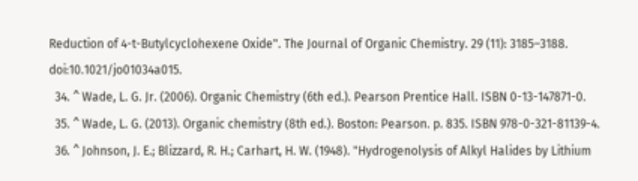Reduction of 4-t-Butylcyclohexene Oxide". The Journal of Organic Chemistry. 29 (11): 3185–3188. doi:10.1021/jo01034a015.
  34. ^ Wade, L. G. Jr. (2006). Organic Chemistry (6th ed.). Pearson Prentice Hall. ISBN 0-13-147871-0.
  35. ^ Wade, L. G. (2013). Organic chemistry (8th ed.). Boston: Pearson. p. 835. ISBN 978-0-321-81139-4.
  36. ^ Johnson, J. E.; Blizzard, R. H.; Carhart, H. W. (1948). "Hydrogenolysis of Alkyl Halides by Lithium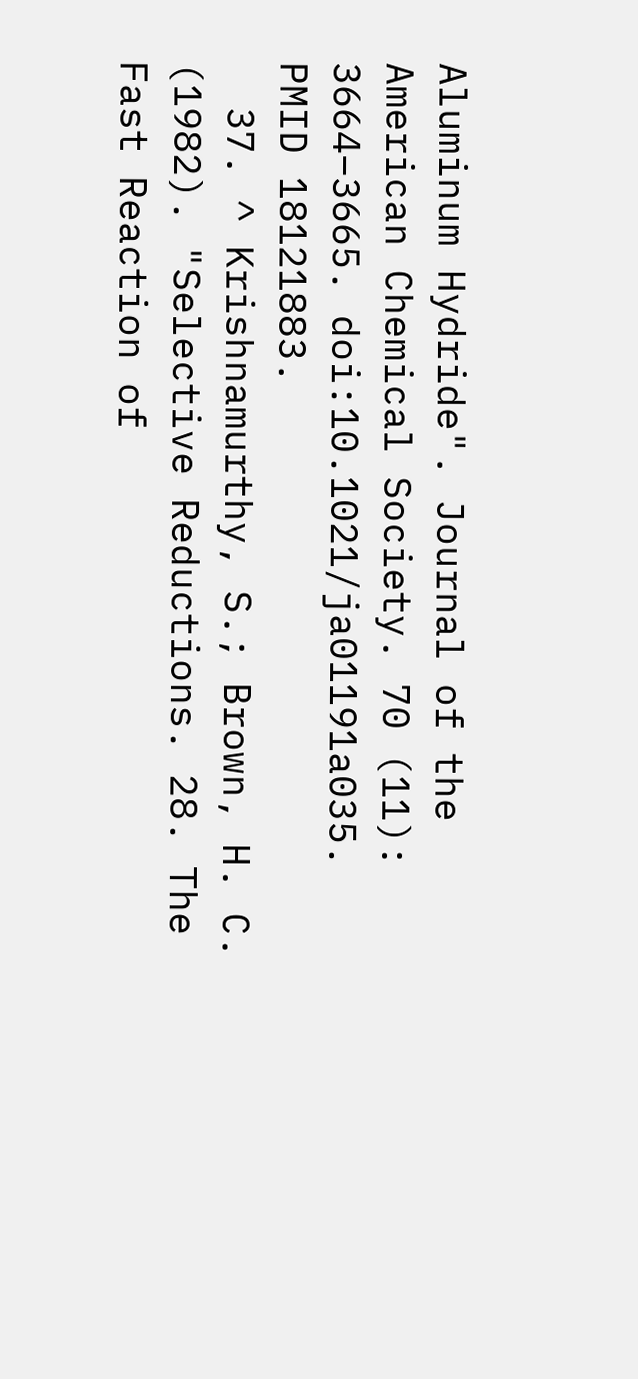Aluminum Hydride". Journal of the American Chemical Society. 70 (11): 3664–3665. doi:10.1021/ja01191a035. PMID 18121883.
  37. ^ Krishnamurthy, S.; Brown, H. C. (1982). "Selective Reductions. 28. The Fast Reaction of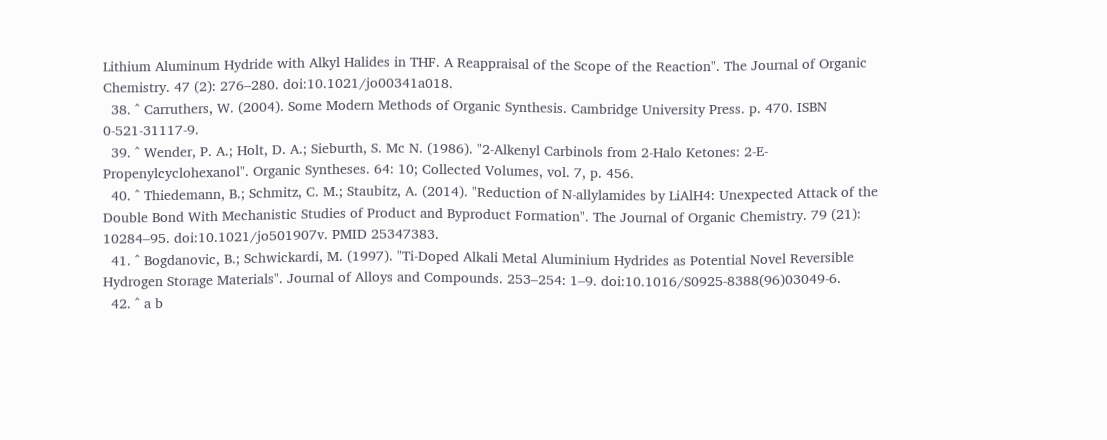Lithium Aluminum Hydride with Alkyl Halides in THF. A Reappraisal of the Scope of the Reaction". The Journal of Organic Chemistry. 47 (2): 276–280. doi:10.1021/jo00341a018.
  38. ^ Carruthers, W. (2004). Some Modern Methods of Organic Synthesis. Cambridge University Press. p. 470. ISBN 0-521-31117-9.
  39. ^ Wender, P. A.; Holt, D. A.; Sieburth, S. Mc N. (1986). "2-Alkenyl Carbinols from 2-Halo Ketones: 2-E-Propenylcyclohexanol". Organic Syntheses. 64: 10; Collected Volumes, vol. 7, p. 456.
  40. ^ Thiedemann, B.; Schmitz, C. M.; Staubitz, A. (2014). "Reduction of N-allylamides by LiAlH4: Unexpected Attack of the Double Bond With Mechanistic Studies of Product and Byproduct Formation". The Journal of Organic Chemistry. 79 (21): 10284–95. doi:10.1021/jo501907v. PMID 25347383.
  41. ^ Bogdanovic, B.; Schwickardi, M. (1997). "Ti-Doped Alkali Metal Aluminium Hydrides as Potential Novel Reversible Hydrogen Storage Materials". Journal of Alloys and Compounds. 253–254: 1–9. doi:10.1016/S0925-8388(96)03049-6.
  42. ^ a b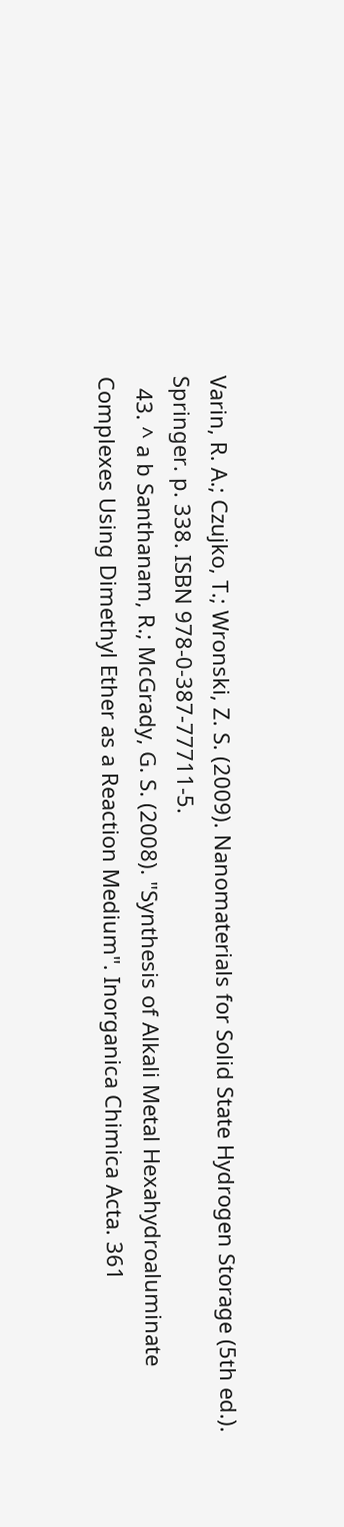Varin, R. A.; Czujko, T.; Wronski, Z. S. (2009). Nanomaterials for Solid State Hydrogen Storage (5th ed.). Springer. p. 338. ISBN 978-0-387-77711-5.
  43. ^ a b Santhanam, R.; McGrady, G. S. (2008). "Synthesis of Alkali Metal Hexahydroaluminate Complexes Using Dimethyl Ether as a Reaction Medium". Inorganica Chimica Acta. 361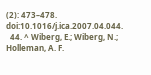(2): 473–478. doi:10.1016/j.ica.2007.04.044.
  44. ^ Wiberg, E.; Wiberg, N.; Holleman, A. F.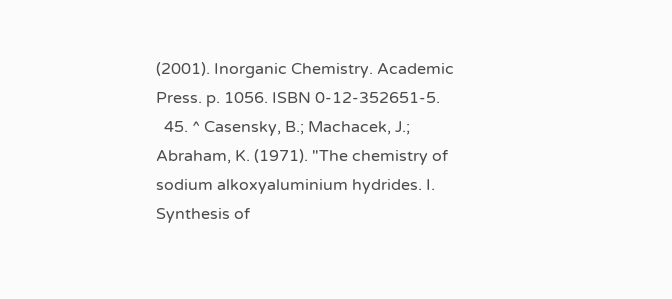(2001). Inorganic Chemistry. Academic Press. p. 1056. ISBN 0-12-352651-5.
  45. ^ Casensky, B.; Machacek, J.; Abraham, K. (1971). "The chemistry of sodium alkoxyaluminium hydrides. I. Synthesis of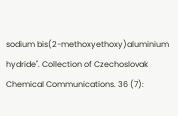sodium bis(2-methoxyethoxy)aluminium hydride". Collection of Czechoslovak Chemical Communications. 36 (7):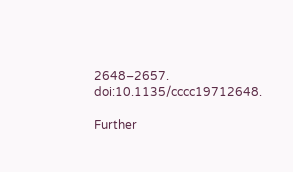2648–2657. doi:10.1135/cccc19712648.

Further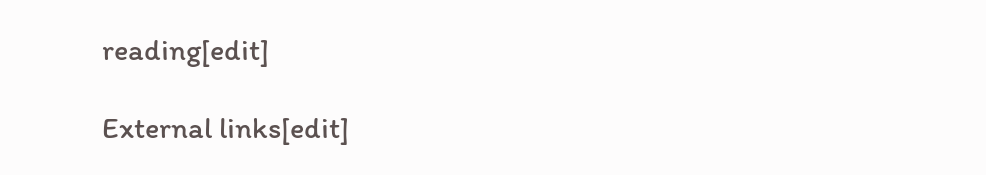reading[edit]

External links[edit]